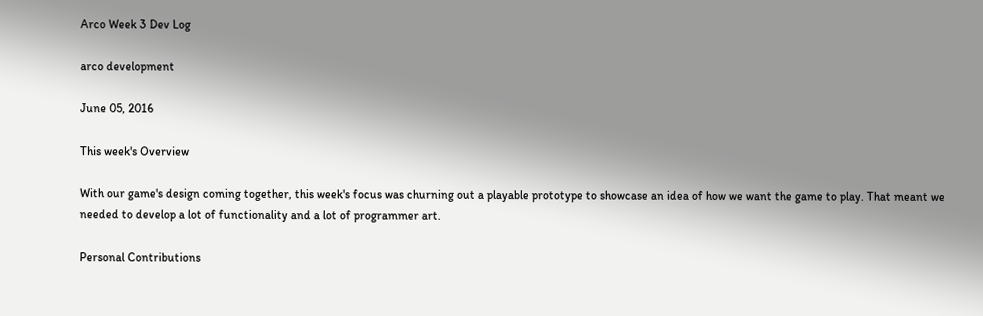Arco Week 3 Dev Log

arco development

June 05, 2016

This week's Overview

With our game's design coming together, this week's focus was churning out a playable prototype to showcase an idea of how we want the game to play. That meant we needed to develop a lot of functionality and a lot of programmer art.

Personal Contributions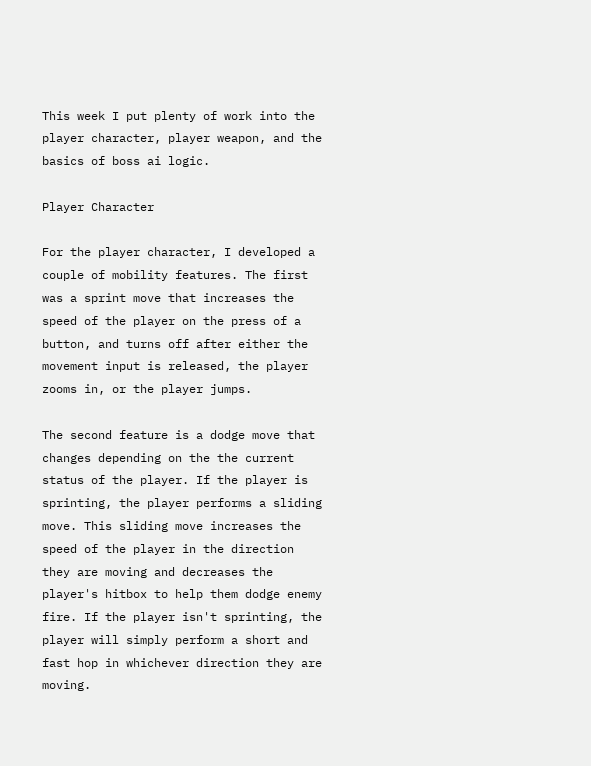This week I put plenty of work into the player character, player weapon, and the basics of boss ai logic.

Player Character

For the player character, I developed a couple of mobility features. The first was a sprint move that increases the speed of the player on the press of a button, and turns off after either the movement input is released, the player zooms in, or the player jumps.

The second feature is a dodge move that changes depending on the the current status of the player. If the player is sprinting, the player performs a sliding move. This sliding move increases the speed of the player in the direction they are moving and decreases the player's hitbox to help them dodge enemy fire. If the player isn't sprinting, the player will simply perform a short and fast hop in whichever direction they are moving.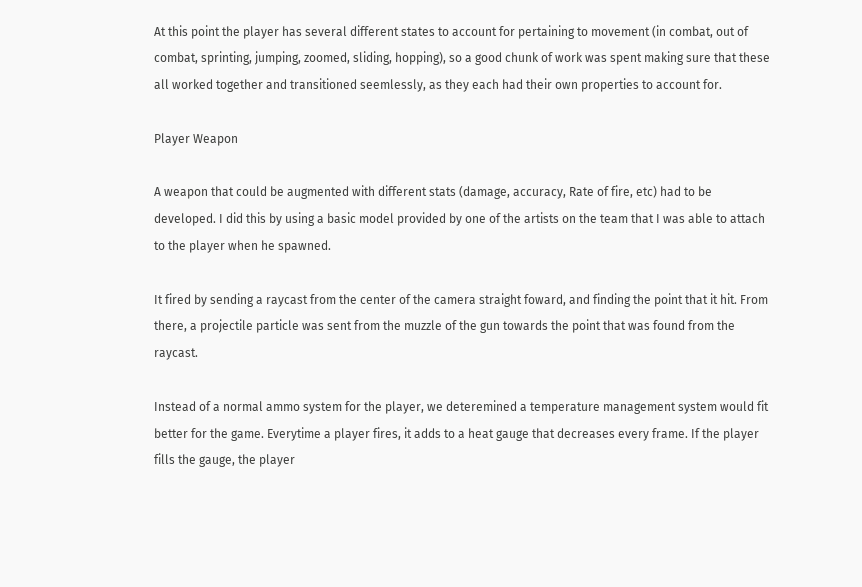At this point the player has several different states to account for pertaining to movement (in combat, out of combat, sprinting, jumping, zoomed, sliding, hopping), so a good chunk of work was spent making sure that these all worked together and transitioned seemlessly, as they each had their own properties to account for.

Player Weapon

A weapon that could be augmented with different stats (damage, accuracy, Rate of fire, etc) had to be developed. I did this by using a basic model provided by one of the artists on the team that I was able to attach to the player when he spawned.

It fired by sending a raycast from the center of the camera straight foward, and finding the point that it hit. From there, a projectile particle was sent from the muzzle of the gun towards the point that was found from the raycast.

Instead of a normal ammo system for the player, we deteremined a temperature management system would fit better for the game. Everytime a player fires, it adds to a heat gauge that decreases every frame. If the player fills the gauge, the player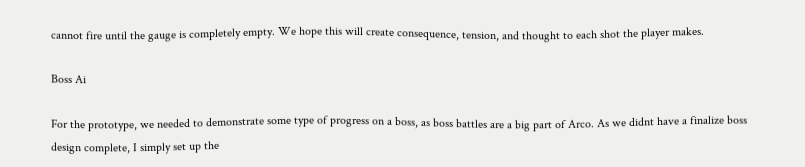cannot fire until the gauge is completely empty. We hope this will create consequence, tension, and thought to each shot the player makes.

Boss Ai

For the prototype, we needed to demonstrate some type of progress on a boss, as boss battles are a big part of Arco. As we didnt have a finalize boss design complete, I simply set up the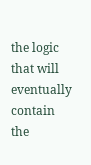the logic that will eventually contain the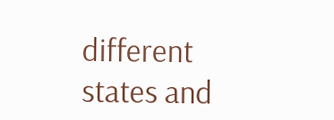different states and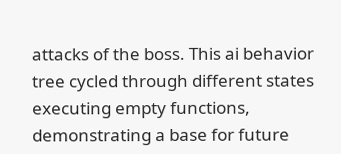attacks of the boss. This ai behavior tree cycled through different states executing empty functions, demonstrating a base for future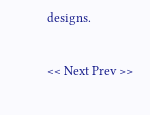designs.

<< Next Prev >>